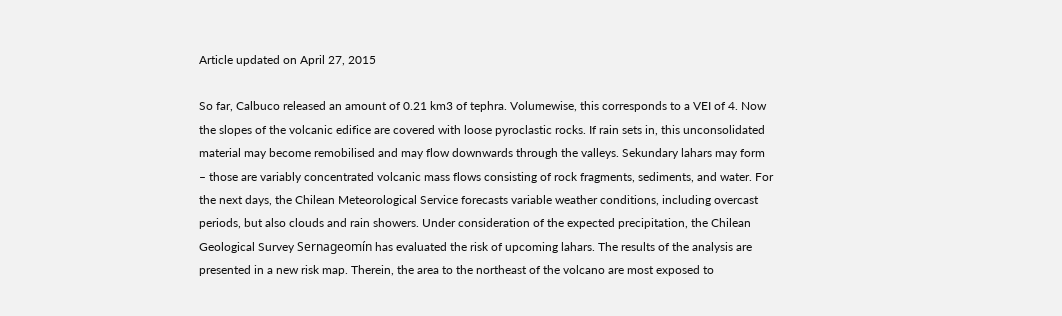Article updated on April 27, 2015

So far, Calbuco released an amount of 0.21 km3 of tephra. Volumewise, this corresponds to a VEI of 4. Now the slopes of the volcanic edifice are covered with loose pyroclastic rocks. If rain sets in, this unconsolidated material may become remobilised and may flow downwards through the valleys. Sekundary lahars may form – those are variably concentrated volcanic mass flows consisting of rock fragments, sediments, and water. For the next days, the Chilean Meteorological Service forecasts variable weather conditions, including overcast periods, but also clouds and rain showers. Under consideration of the expected precipitation, the Chilean Geological Survey Sernageomín has evaluated the risk of upcoming lahars. The results of the analysis are presented in a new risk map. Therein, the area to the northeast of the volcano are most exposed to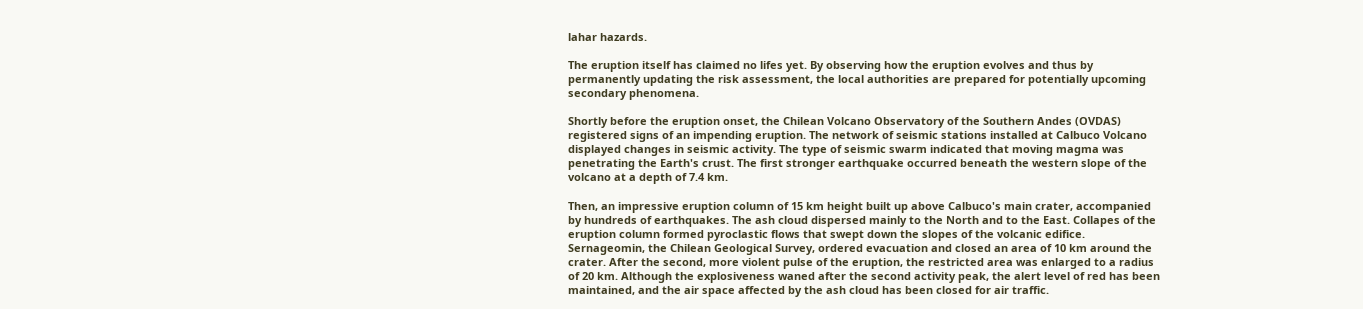lahar hazards.

The eruption itself has claimed no lifes yet. By observing how the eruption evolves and thus by permanently updating the risk assessment, the local authorities are prepared for potentially upcoming secondary phenomena.

Shortly before the eruption onset, the Chilean Volcano Observatory of the Southern Andes (OVDAS) registered signs of an impending eruption. The network of seismic stations installed at Calbuco Volcano displayed changes in seismic activity. The type of seismic swarm indicated that moving magma was penetrating the Earth's crust. The first stronger earthquake occurred beneath the western slope of the volcano at a depth of 7.4 km.

Then, an impressive eruption column of 15 km height built up above Calbuco's main crater, accompanied by hundreds of earthquakes. The ash cloud dispersed mainly to the North and to the East. Collapes of the eruption column formed pyroclastic flows that swept down the slopes of the volcanic edifice. Sernageomin, the Chilean Geological Survey, ordered evacuation and closed an area of 10 km around the crater. After the second, more violent pulse of the eruption, the restricted area was enlarged to a radius of 20 km. Although the explosiveness waned after the second activity peak, the alert level of red has been maintained, and the air space affected by the ash cloud has been closed for air traffic.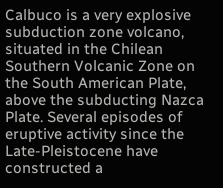Calbuco is a very explosive subduction zone volcano, situated in the Chilean Southern Volcanic Zone on the South American Plate, above the subducting Nazca Plate. Several episodes of eruptive activity since the Late-Pleistocene have constructed a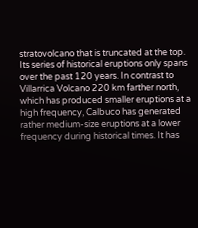stratovolcano that is truncated at the top. Its series of historical eruptions only spans over the past 120 years. In contrast to Villarrica Volcano 220 km farther north, which has produced smaller eruptions at a high frequency, Calbuco has generated rather medium-size eruptions at a lower frequency during historical times. It has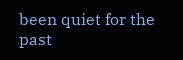been quiet for the past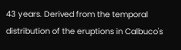43 years. Derived from the temporal distribution of the eruptions in Calbuco's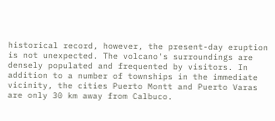historical record, however, the present-day eruption is not unexpected. The volcano's surroundings are densely populated and frequented by visitors. In addition to a number of townships in the immediate vicinity, the cities Puerto Montt and Puerto Varas are only 30 km away from Calbuco.